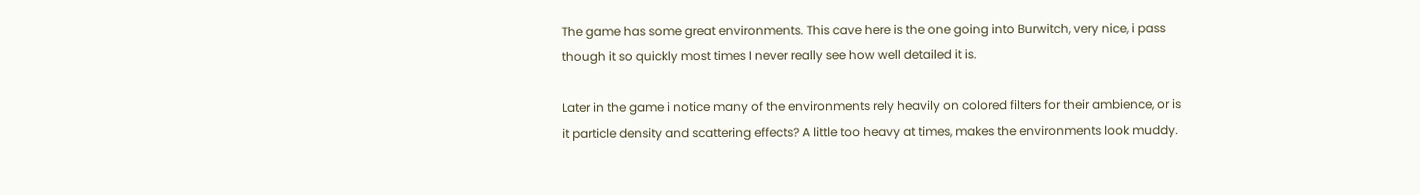The game has some great environments. This cave here is the one going into Burwitch, very nice, i pass though it so quickly most times I never really see how well detailed it is.

Later in the game i notice many of the environments rely heavily on colored filters for their ambience, or is it particle density and scattering effects? A little too heavy at times, makes the environments look muddy.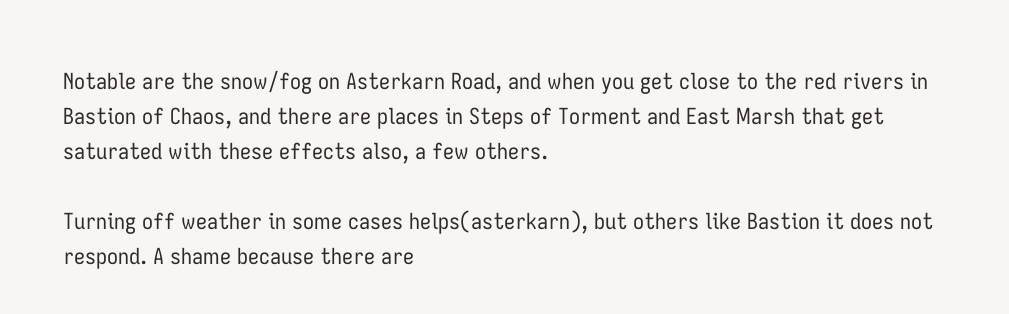Notable are the snow/fog on Asterkarn Road, and when you get close to the red rivers in Bastion of Chaos, and there are places in Steps of Torment and East Marsh that get saturated with these effects also, a few others.

Turning off weather in some cases helps(asterkarn), but others like Bastion it does not respond. A shame because there are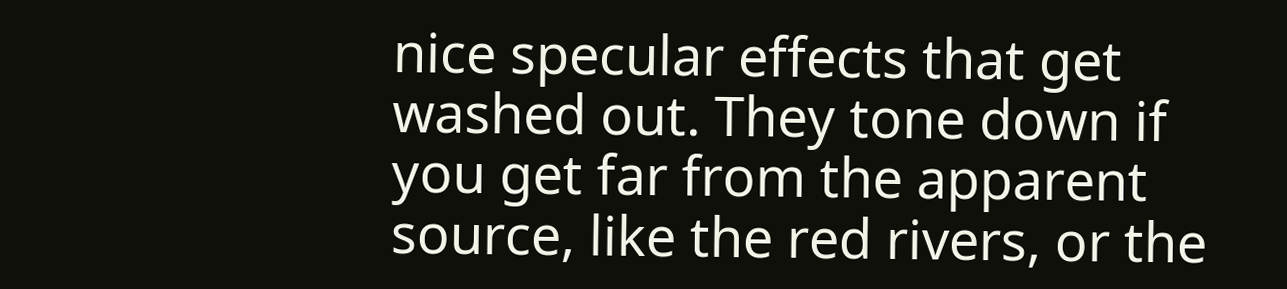nice specular effects that get washed out. They tone down if you get far from the apparent source, like the red rivers, or the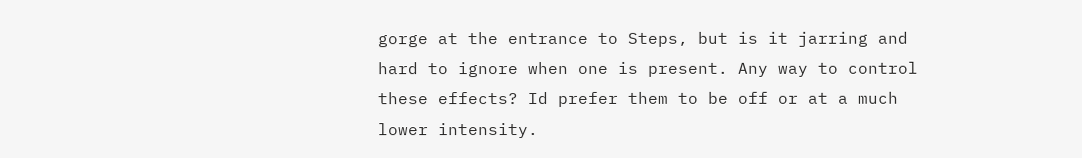gorge at the entrance to Steps, but is it jarring and hard to ignore when one is present. Any way to control these effects? Id prefer them to be off or at a much lower intensity.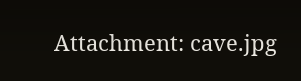Attachment: cave.jpg